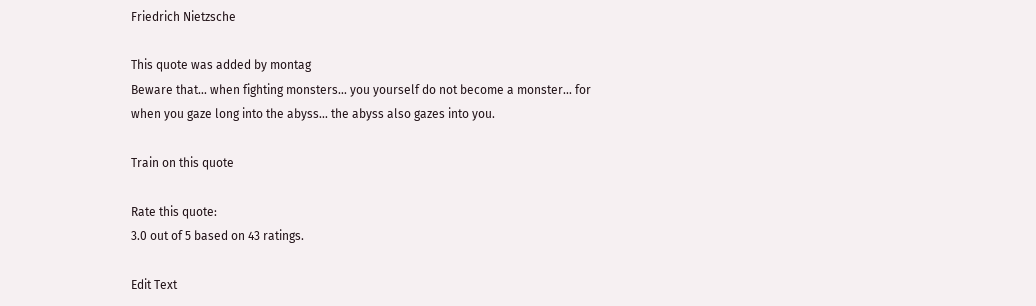Friedrich Nietzsche

This quote was added by montag
Beware that... when fighting monsters... you yourself do not become a monster... for when you gaze long into the abyss... the abyss also gazes into you.

Train on this quote

Rate this quote:
3.0 out of 5 based on 43 ratings.

Edit Text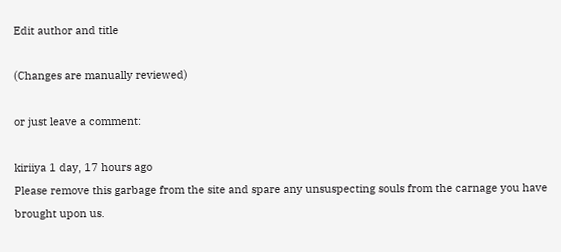Edit author and title

(Changes are manually reviewed)

or just leave a comment:

kiriiya 1 day, 17 hours ago
Please remove this garbage from the site and spare any unsuspecting souls from the carnage you have brought upon us.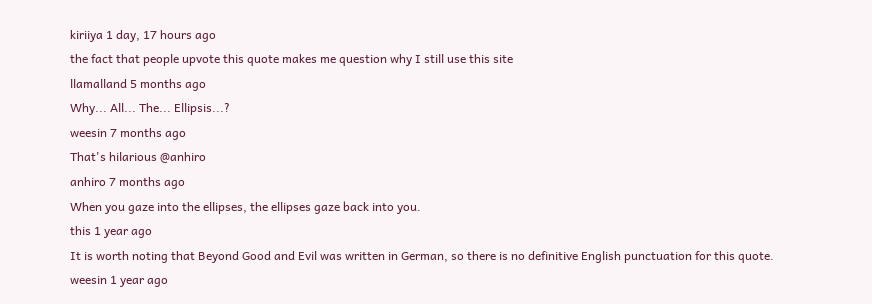kiriiya 1 day, 17 hours ago
the fact that people upvote this quote makes me question why I still use this site
llamalland 5 months ago
Why... All... The... Ellipsis...?
weesin 7 months ago
That's hilarious @anhiro
anhiro 7 months ago
When you gaze into the ellipses, the ellipses gaze back into you.
this 1 year ago
It is worth noting that Beyond Good and Evil was written in German, so there is no definitive English punctuation for this quote.
weesin 1 year ago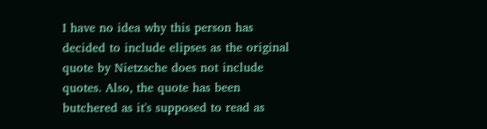I have no idea why this person has decided to include elipses as the original quote by Nietzsche does not include quotes. Also, the quote has been butchered as it's supposed to read as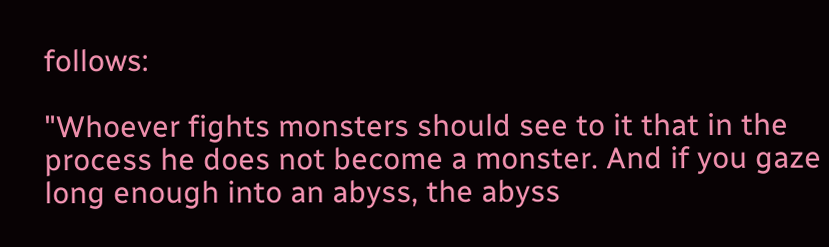follows:

"Whoever fights monsters should see to it that in the process he does not become a monster. And if you gaze long enough into an abyss, the abyss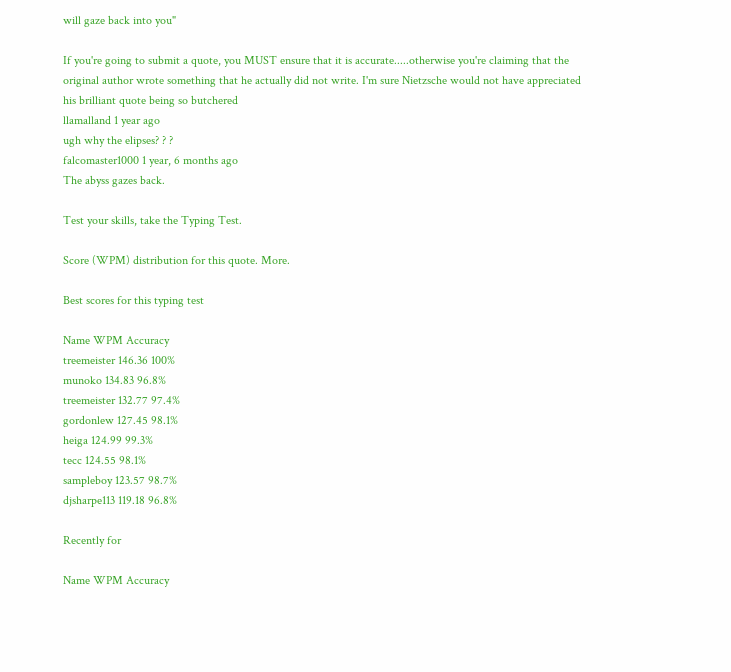will gaze back into you"

If you're going to submit a quote, you MUST ensure that it is accurate.....otherwise you're claiming that the original author wrote something that he actually did not write. I'm sure Nietzsche would not have appreciated his brilliant quote being so butchered
llamalland 1 year ago
ugh why the elipses? ? ?
falcomaster1000 1 year, 6 months ago
The abyss gazes back.

Test your skills, take the Typing Test.

Score (WPM) distribution for this quote. More.

Best scores for this typing test

Name WPM Accuracy
treemeister 146.36 100%
munoko 134.83 96.8%
treemeister 132.77 97.4%
gordonlew 127.45 98.1%
heiga 124.99 99.3%
tecc 124.55 98.1%
sampleboy 123.57 98.7%
djsharpe113 119.18 96.8%

Recently for

Name WPM Accuracy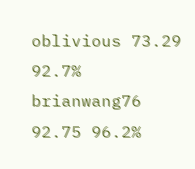oblivious 73.29 92.7%
brianwang76 92.75 96.2%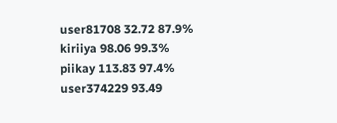user81708 32.72 87.9%
kiriiya 98.06 99.3%
piikay 113.83 97.4%
user374229 93.49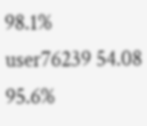98.1%
user76239 54.08 95.6%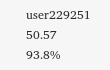user229251 50.57 93.8%